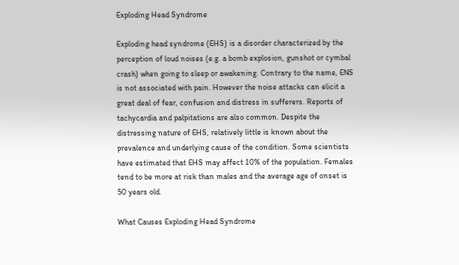Exploding Head Syndrome

Exploding head syndrome (EHS) is a disorder characterized by the perception of loud noises (e.g. a bomb explosion, gunshot or cymbal crash) when going to sleep or awakening. Contrary to the name, ENS is not associated with pain. However the noise attacks can elicit a great deal of fear, confusion and distress in sufferers. Reports of tachycardia and palpitations are also common. Despite the distressing nature of EHS, relatively little is known about the prevalence and underlying cause of the condition. Some scientists have estimated that EHS may affect 10% of the population. Females tend to be more at risk than males and the average age of onset is 50 years old.

What Causes Exploding Head Syndrome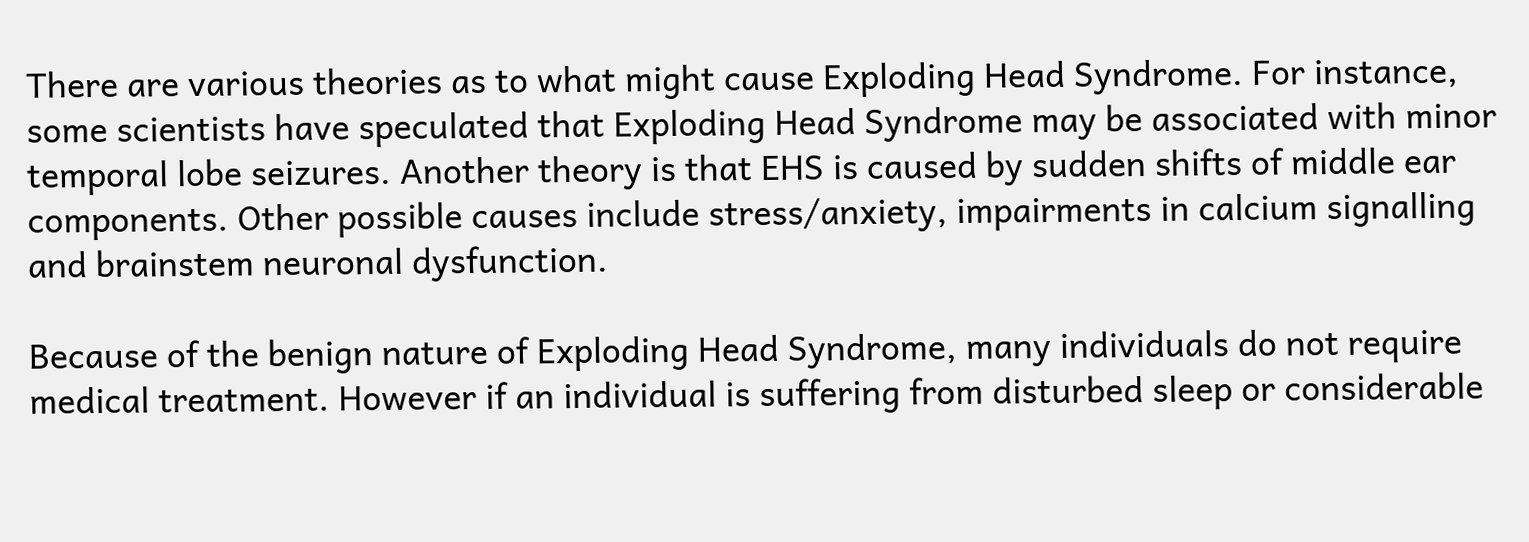There are various theories as to what might cause Exploding Head Syndrome. For instance, some scientists have speculated that Exploding Head Syndrome may be associated with minor temporal lobe seizures. Another theory is that EHS is caused by sudden shifts of middle ear components. Other possible causes include stress/anxiety, impairments in calcium signalling and brainstem neuronal dysfunction.

Because of the benign nature of Exploding Head Syndrome, many individuals do not require medical treatment. However if an individual is suffering from disturbed sleep or considerable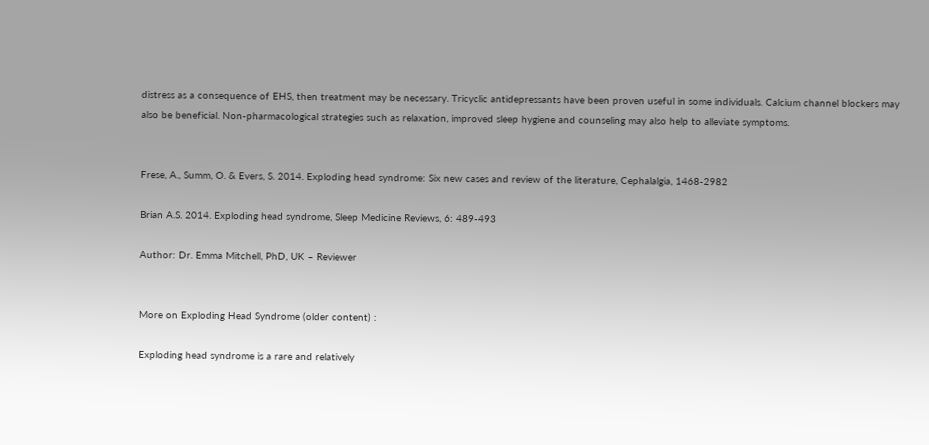distress as a consequence of EHS, then treatment may be necessary. Tricyclic antidepressants have been proven useful in some individuals. Calcium channel blockers may also be beneficial. Non-pharmacological strategies such as relaxation, improved sleep hygiene and counseling may also help to alleviate symptoms.


Frese, A., Summ, O. & Evers, S. 2014. Exploding head syndrome: Six new cases and review of the literature, Cephalalgia, 1468-2982

Brian A.S. 2014. Exploding head syndrome, Sleep Medicine Reviews, 6: 489-493

Author: Dr. Emma Mitchell, PhD, UK – Reviewer


More on Exploding Head Syndrome (older content) :

Exploding head syndrome is a rare and relatively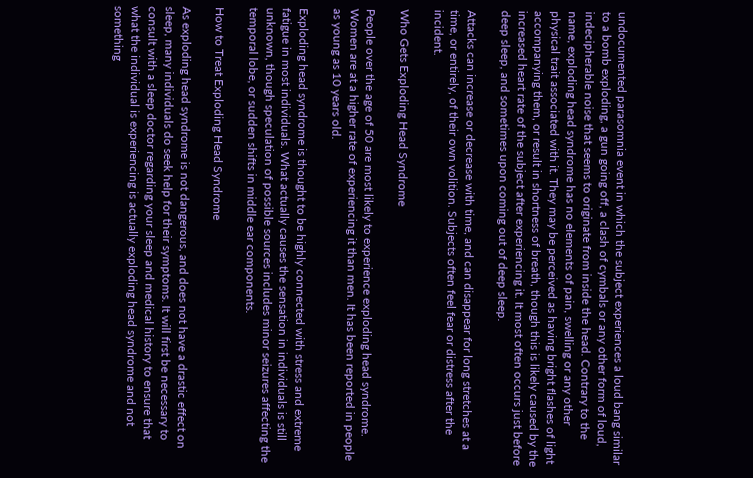undocumented parasomnia event in which the subject experiences a loud bang similar to a bomb exploding, a gun going off, a clash of cymbals or any other form of loud, indecipherable noise that seems to originate from inside the head. Contrary to the name, exploding head syndrome has no elements of pain, swelling or any other physical trait associated with it. They may be perceived as having bright flashes of light accompanying them, or result in shortness of breath, though this is likely caused by the increased heart rate of the subject after experiencing it. It most often occurs just before deep sleep, and sometimes upon coming out of deep sleep.

Attacks can increase or decrease with time, and can disappear for long stretches at a time, or entirely, of their own volition. Subjects often feel fear or distress after the incident.

Who Gets Exploding Head Syndrome

People over the age of 50 are most likely to experience exploding head syndrome. Women are at a higher rate of experiencing it than men. It has been reported in people as young as 10 years old.

Exploding head syndrome is thought to be highly connected with stress and extreme fatigue in most individuals. What actually causes the sensation in individuals is still unknown, though speculation of possible sources includes minor seizures affecting the temporal lobe, or sudden shifts in middle ear components.

How to Treat Exploding Head Syndrome

As exploding head syndrome is not dangerous, and does not have a drastic effect on sleep, many individuals do seek help for their symptoms. It will first be necessary to consult with a sleep doctor regarding your sleep and medical history to ensure that what the individual is experiencing is actually exploding head syndrome and not something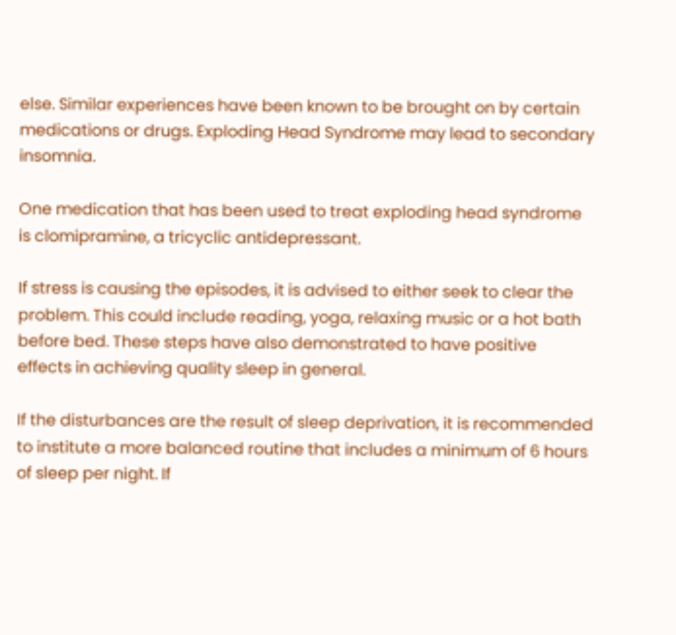else. Similar experiences have been known to be brought on by certain medications or drugs. Exploding Head Syndrome may lead to secondary insomnia.

One medication that has been used to treat exploding head syndrome is clomipramine, a tricyclic antidepressant.

If stress is causing the episodes, it is advised to either seek to clear the problem. This could include reading, yoga, relaxing music or a hot bath before bed. These steps have also demonstrated to have positive effects in achieving quality sleep in general.

If the disturbances are the result of sleep deprivation, it is recommended to institute a more balanced routine that includes a minimum of 6 hours of sleep per night. If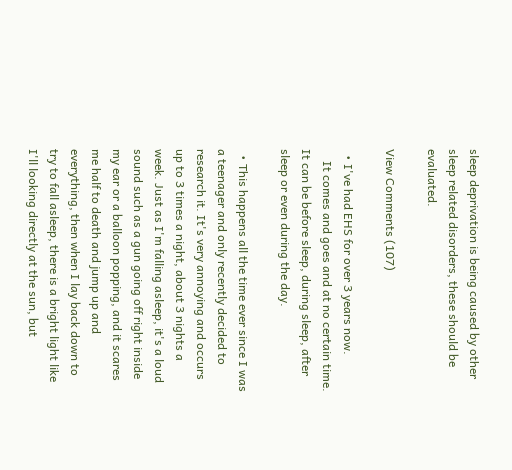sleep deprivation is being caused by other sleep related disorders, these should be evaluated.

View Comments (107)

  • I've had EHS for over 3 years now.
    It comes and goes and at no certain time. It can be before sleep, during sleep, after sleep or even during the day.

  • This happens all the time ever since I was a teenager and only recently decided to research it. It's very annoying and occurs up to 3 times a night, about 3 nights a week. Just as I'm falling asleep, it's a loud sound such as a gun going off right inside my ear or a balloon popping, and it scares me half to death and jump up and everything, then when I lay back down to try to fall asleep, there is a bright light like I'll looking directly at the sun, but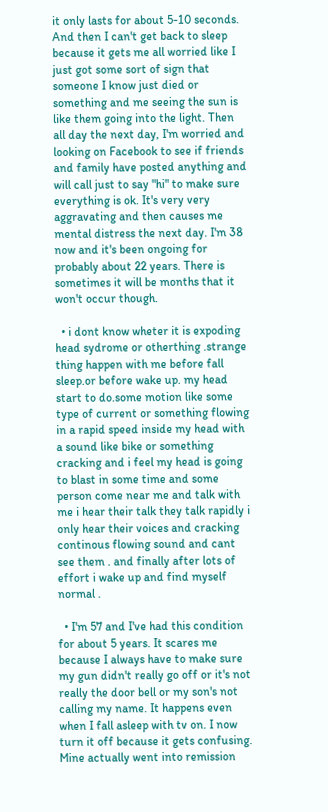it only lasts for about 5-10 seconds. And then I can't get back to sleep because it gets me all worried like I just got some sort of sign that someone I know just died or something and me seeing the sun is like them going into the light. Then all day the next day, I'm worried and looking on Facebook to see if friends and family have posted anything and will call just to say "hi" to make sure everything is ok. It's very very aggravating and then causes me mental distress the next day. I'm 38 now and it's been ongoing for probably about 22 years. There is sometimes it will be months that it won't occur though.

  • i dont know wheter it is expoding head sydrome or otherthing .strange thing happen with me before fall sleep.or before wake up. my head start to do.some motion like some type of current or something flowing in a rapid speed inside my head with a sound like bike or something cracking and i feel my head is going to blast in some time and some person come near me and talk with me i hear their talk they talk rapidly i only hear their voices and cracking continous flowing sound and cant see them . and finally after lots of effort i wake up and find myself normal .

  • I'm 57 and I've had this condition for about 5 years. It scares me because I always have to make sure my gun didn't really go off or it's not really the door bell or my son's not calling my name. It happens even when I fall asleep with tv on. I now turn it off because it gets confusing. Mine actually went into remission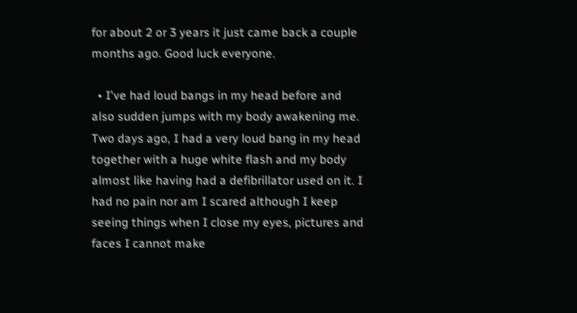for about 2 or 3 years it just came back a couple months ago. Good luck everyone.

  • I've had loud bangs in my head before and also sudden jumps with my body awakening me. Two days ago, I had a very loud bang in my head together with a huge white flash and my body almost like having had a defibrillator used on it. I had no pain nor am I scared although I keep seeing things when I close my eyes, pictures and faces I cannot make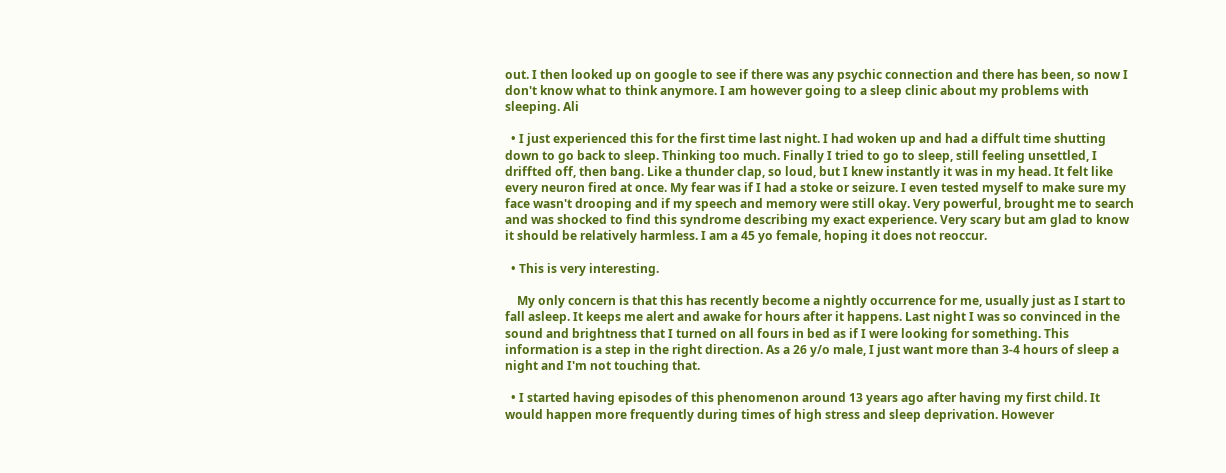out. I then looked up on google to see if there was any psychic connection and there has been, so now I don't know what to think anymore. I am however going to a sleep clinic about my problems with sleeping. Ali

  • I just experienced this for the first time last night. I had woken up and had a diffult time shutting down to go back to sleep. Thinking too much. Finally I tried to go to sleep, still feeling unsettled, I driffted off, then bang. Like a thunder clap, so loud, but I knew instantly it was in my head. It felt like every neuron fired at once. My fear was if I had a stoke or seizure. I even tested myself to make sure my face wasn't drooping and if my speech and memory were still okay. Very powerful, brought me to search and was shocked to find this syndrome describing my exact experience. Very scary but am glad to know it should be relatively harmless. I am a 45 yo female, hoping it does not reoccur.

  • This is very interesting.

    My only concern is that this has recently become a nightly occurrence for me, usually just as I start to fall asleep. It keeps me alert and awake for hours after it happens. Last night I was so convinced in the sound and brightness that I turned on all fours in bed as if I were looking for something. This information is a step in the right direction. As a 26 y/o male, I just want more than 3-4 hours of sleep a night and I'm not touching that.

  • I started having episodes of this phenomenon around 13 years ago after having my first child. It would happen more frequently during times of high stress and sleep deprivation. However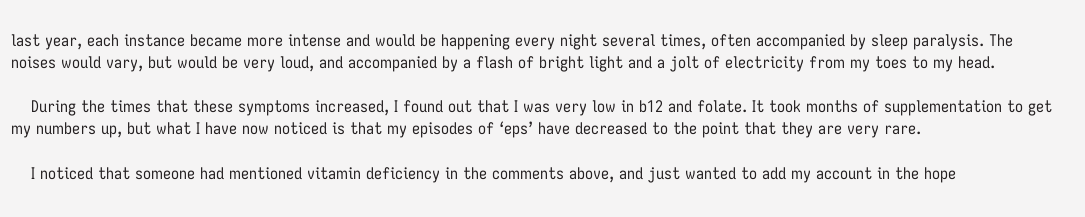last year, each instance became more intense and would be happening every night several times, often accompanied by sleep paralysis. The noises would vary, but would be very loud, and accompanied by a flash of bright light and a jolt of electricity from my toes to my head.

    During the times that these symptoms increased, I found out that I was very low in b12 and folate. It took months of supplementation to get my numbers up, but what I have now noticed is that my episodes of ‘eps’ have decreased to the point that they are very rare.

    I noticed that someone had mentioned vitamin deficiency in the comments above, and just wanted to add my account in the hope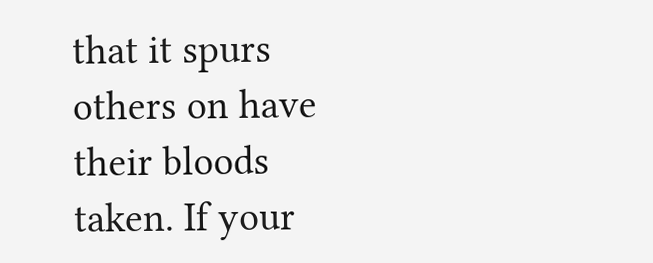that it spurs others on have their bloods taken. If your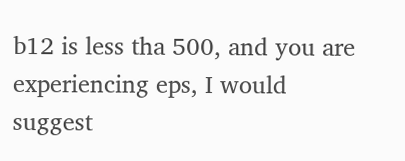b12 is less tha 500, and you are experiencing eps, I would suggest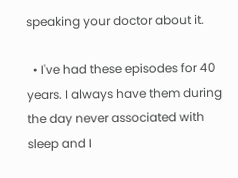speaking your doctor about it.

  • I've had these episodes for 40 years. I always have them during the day never associated with sleep and I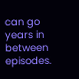can go years in between episodes.